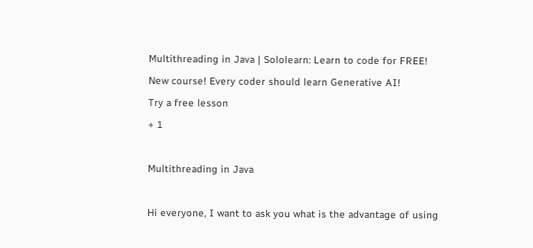Multithreading in Java | Sololearn: Learn to code for FREE!
New course! Every coder should learn Generative AI!
Try a free lesson
+ 1

Multithreading in Java

Hi everyone, I want to ask you what is the advantage of using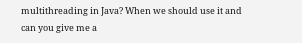multithreading in Java? When we should use it and can you give me a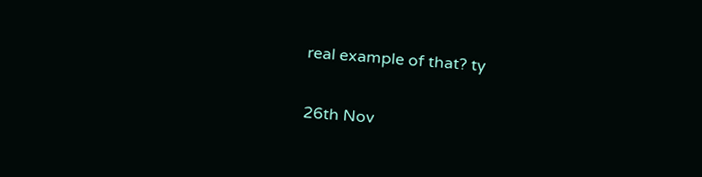real example of that? ty

26th Nov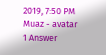2019, 7:50 PM
Muaz - avatar
1 Answer